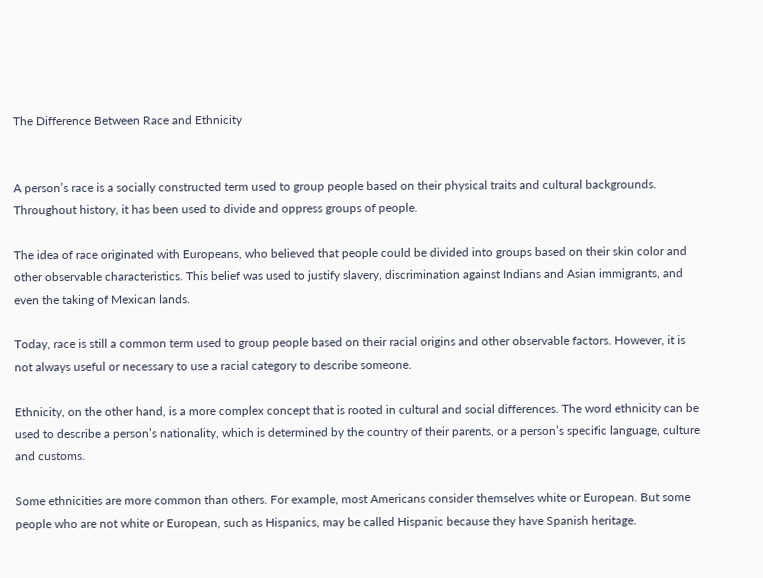The Difference Between Race and Ethnicity


A person’s race is a socially constructed term used to group people based on their physical traits and cultural backgrounds. Throughout history, it has been used to divide and oppress groups of people.

The idea of race originated with Europeans, who believed that people could be divided into groups based on their skin color and other observable characteristics. This belief was used to justify slavery, discrimination against Indians and Asian immigrants, and even the taking of Mexican lands.

Today, race is still a common term used to group people based on their racial origins and other observable factors. However, it is not always useful or necessary to use a racial category to describe someone.

Ethnicity, on the other hand, is a more complex concept that is rooted in cultural and social differences. The word ethnicity can be used to describe a person’s nationality, which is determined by the country of their parents, or a person’s specific language, culture and customs.

Some ethnicities are more common than others. For example, most Americans consider themselves white or European. But some people who are not white or European, such as Hispanics, may be called Hispanic because they have Spanish heritage.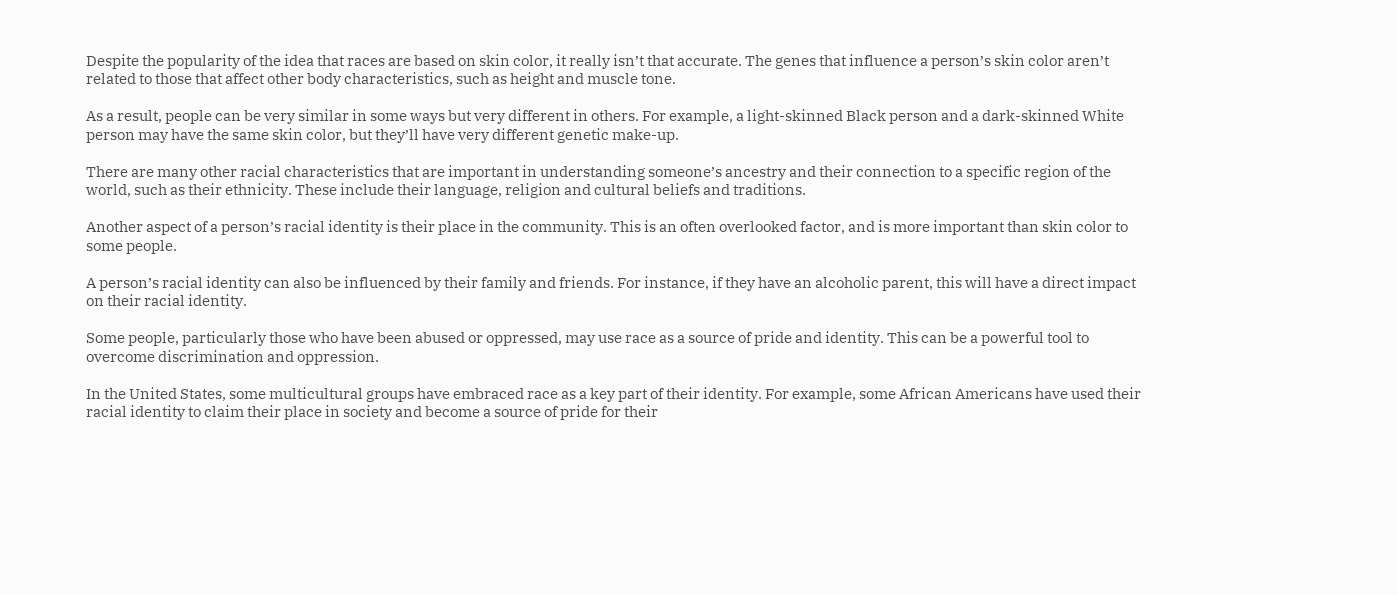Despite the popularity of the idea that races are based on skin color, it really isn’t that accurate. The genes that influence a person’s skin color aren’t related to those that affect other body characteristics, such as height and muscle tone.

As a result, people can be very similar in some ways but very different in others. For example, a light-skinned Black person and a dark-skinned White person may have the same skin color, but they’ll have very different genetic make-up.

There are many other racial characteristics that are important in understanding someone’s ancestry and their connection to a specific region of the world, such as their ethnicity. These include their language, religion and cultural beliefs and traditions.

Another aspect of a person’s racial identity is their place in the community. This is an often overlooked factor, and is more important than skin color to some people.

A person’s racial identity can also be influenced by their family and friends. For instance, if they have an alcoholic parent, this will have a direct impact on their racial identity.

Some people, particularly those who have been abused or oppressed, may use race as a source of pride and identity. This can be a powerful tool to overcome discrimination and oppression.

In the United States, some multicultural groups have embraced race as a key part of their identity. For example, some African Americans have used their racial identity to claim their place in society and become a source of pride for their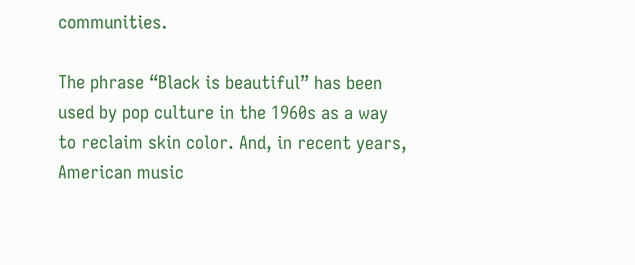communities.

The phrase “Black is beautiful” has been used by pop culture in the 1960s as a way to reclaim skin color. And, in recent years, American music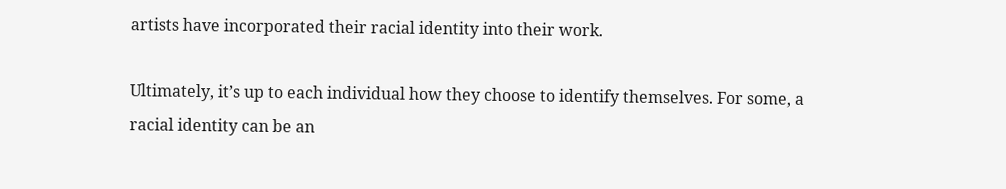artists have incorporated their racial identity into their work.

Ultimately, it’s up to each individual how they choose to identify themselves. For some, a racial identity can be an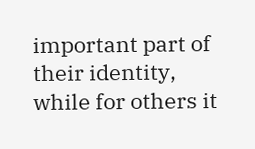important part of their identity, while for others it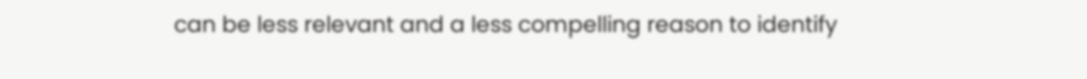can be less relevant and a less compelling reason to identify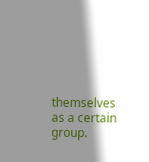themselves as a certain group.